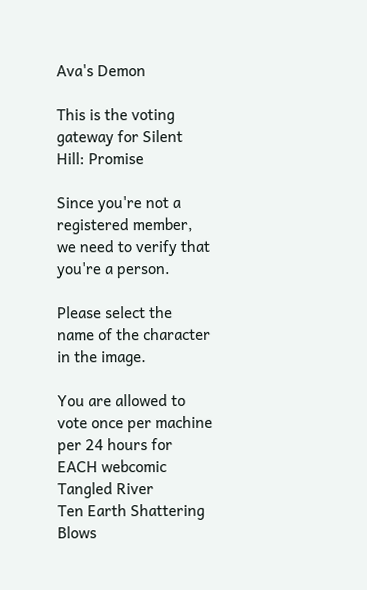Ava's Demon

This is the voting gateway for Silent Hill: Promise

Since you're not a registered member, we need to verify that you're a person.

Please select the name of the character in the image.

You are allowed to vote once per machine per 24 hours for EACH webcomic
Tangled River
Ten Earth Shattering Blows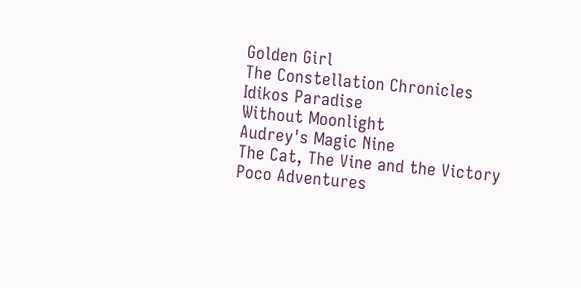Golden Girl
The Constellation Chronicles
Idikos Paradise
Without Moonlight
Audrey's Magic Nine
The Cat, The Vine and the Victory
Poco Adventures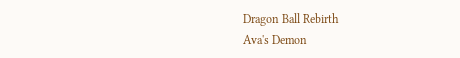Dragon Ball Rebirth
Ava's Demon